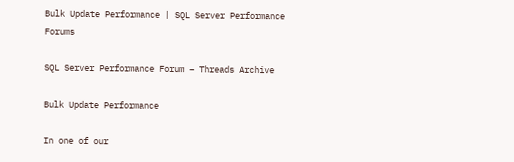Bulk Update Performance | SQL Server Performance Forums

SQL Server Performance Forum – Threads Archive

Bulk Update Performance

In one of our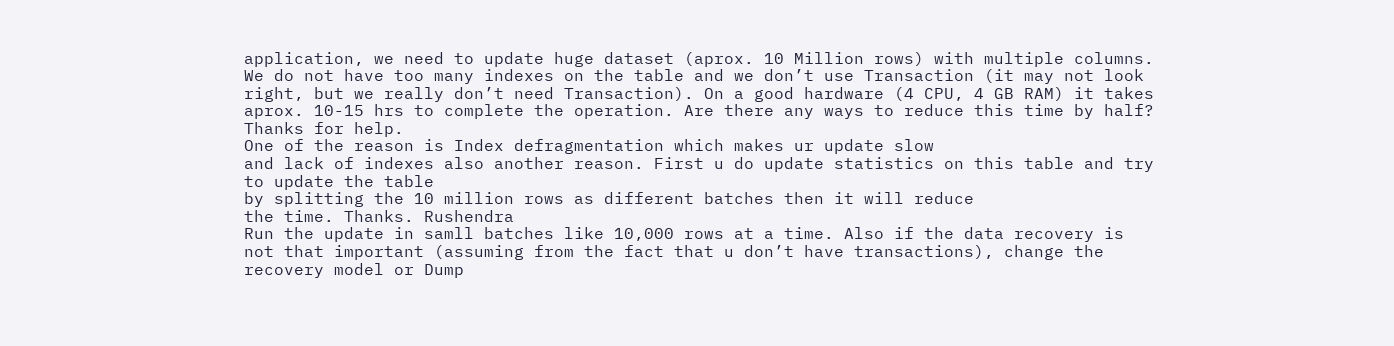application, we need to update huge dataset (aprox. 10 Million rows) with multiple columns. We do not have too many indexes on the table and we don’t use Transaction (it may not look right, but we really don’t need Transaction). On a good hardware (4 CPU, 4 GB RAM) it takes aprox. 10-15 hrs to complete the operation. Are there any ways to reduce this time by half? Thanks for help.
One of the reason is Index defragmentation which makes ur update slow
and lack of indexes also another reason. First u do update statistics on this table and try to update the table
by splitting the 10 million rows as different batches then it will reduce
the time. Thanks. Rushendra
Run the update in samll batches like 10,000 rows at a time. Also if the data recovery is not that important (assuming from the fact that u don’t have transactions), change the recovery model or Dump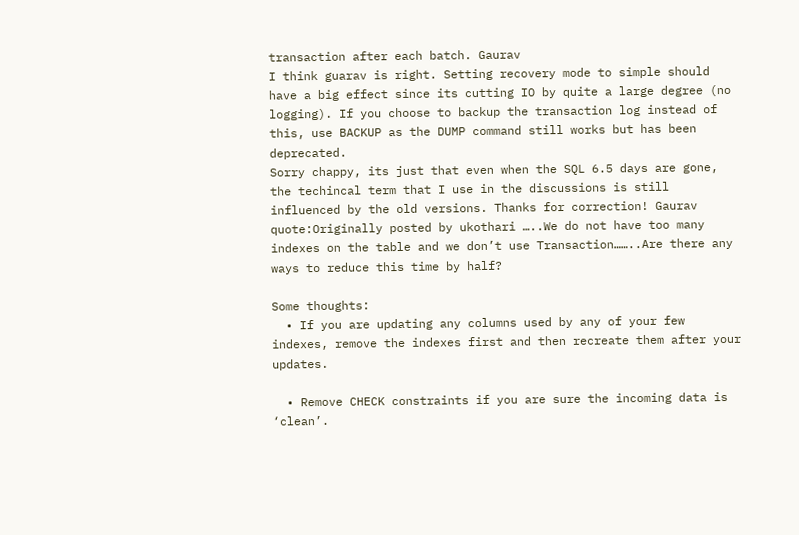transaction after each batch. Gaurav
I think guarav is right. Setting recovery mode to simple should have a big effect since its cutting IO by quite a large degree (no logging). If you choose to backup the transaction log instead of this, use BACKUP as the DUMP command still works but has been deprecated.
Sorry chappy, its just that even when the SQL 6.5 days are gone, the techincal term that I use in the discussions is still influenced by the old versions. Thanks for correction! Gaurav
quote:Originally posted by ukothari …..We do not have too many indexes on the table and we don’t use Transaction……..Are there any ways to reduce this time by half?

Some thoughts:
  • If you are updating any columns used by any of your few indexes, remove the indexes first and then recreate them after your updates.

  • Remove CHECK constraints if you are sure the incoming data is ‘clean’.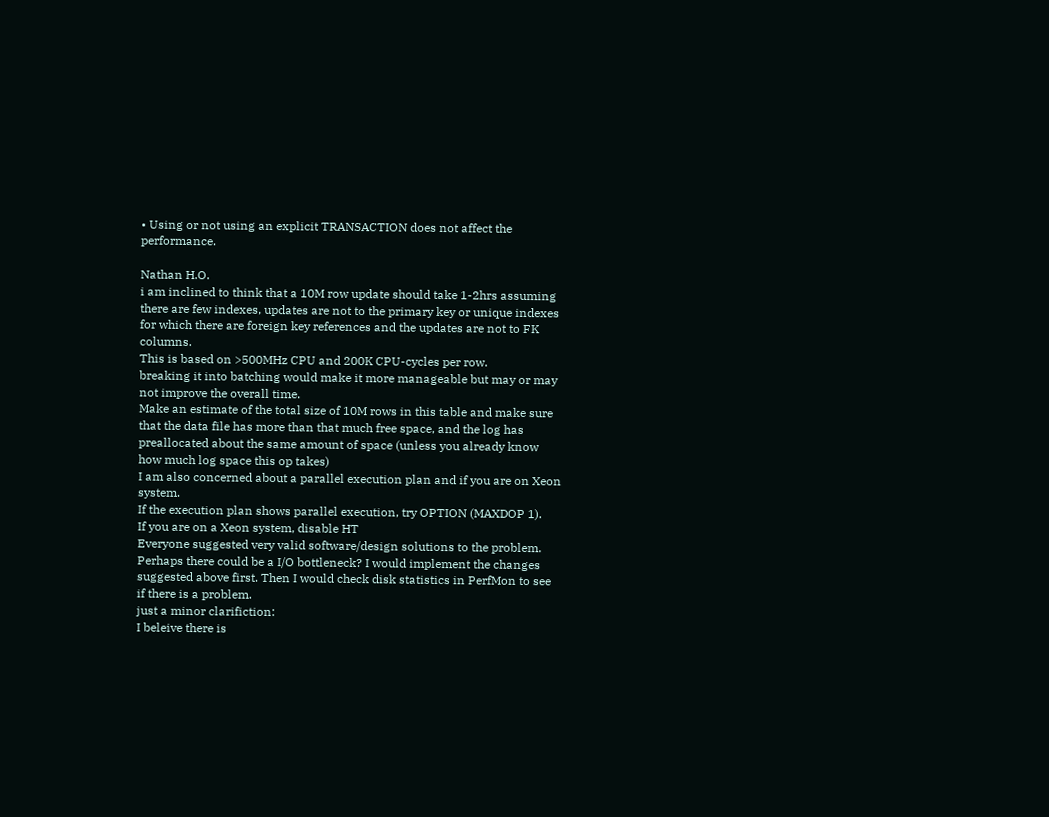• Using or not using an explicit TRANSACTION does not affect the performance.

Nathan H.O.
i am inclined to think that a 10M row update should take 1-2hrs assuming there are few indexes, updates are not to the primary key or unique indexes for which there are foreign key references and the updates are not to FK columns.
This is based on >500MHz CPU and 200K CPU-cycles per row.
breaking it into batching would make it more manageable but may or may not improve the overall time.
Make an estimate of the total size of 10M rows in this table and make sure that the data file has more than that much free space, and the log has preallocated about the same amount of space (unless you already know how much log space this op takes)
I am also concerned about a parallel execution plan and if you are on Xeon system.
If the execution plan shows parallel execution, try OPTION (MAXDOP 1).
If you are on a Xeon system, disable HT
Everyone suggested very valid software/design solutions to the problem. Perhaps there could be a I/O bottleneck? I would implement the changes suggested above first. Then I would check disk statistics in PerfMon to see if there is a problem.
just a minor clarifiction:
I beleive there is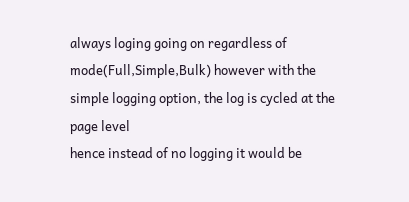always loging going on regardless of mode(Full,Simple,Bulk) however with the simple logging option, the log is cycled at the page level
hence instead of no logging it would be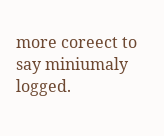more coreect to say miniumaly logged.